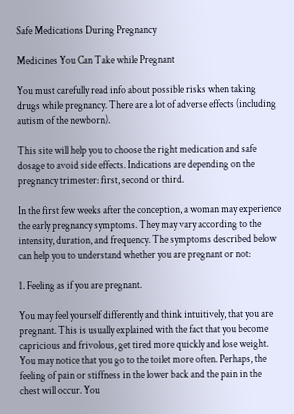Safe Medications During Pregnancy

Medicines You Can Take while Pregnant

You must carefully read info about possible risks when taking drugs while pregnancy. There are a lot of adverse effects (including autism of the newborn).

This site will help you to choose the right medication and safe dosage to avoid side effects. Indications are depending on the pregnancy trimester: first, second or third.

In the first few weeks after the conception, a woman may experience the early pregnancy symptoms. They may vary according to the intensity, duration, and frequency. The symptoms described below can help you to understand whether you are pregnant or not:

1. Feeling as if you are pregnant.

You may feel yourself differently and think intuitively, that you are pregnant. This is usually explained with the fact that you become capricious and frivolous, get tired more quickly and lose weight. You may notice that you go to the toilet more often. Perhaps, the feeling of pain or stiffness in the lower back and the pain in the chest will occur. You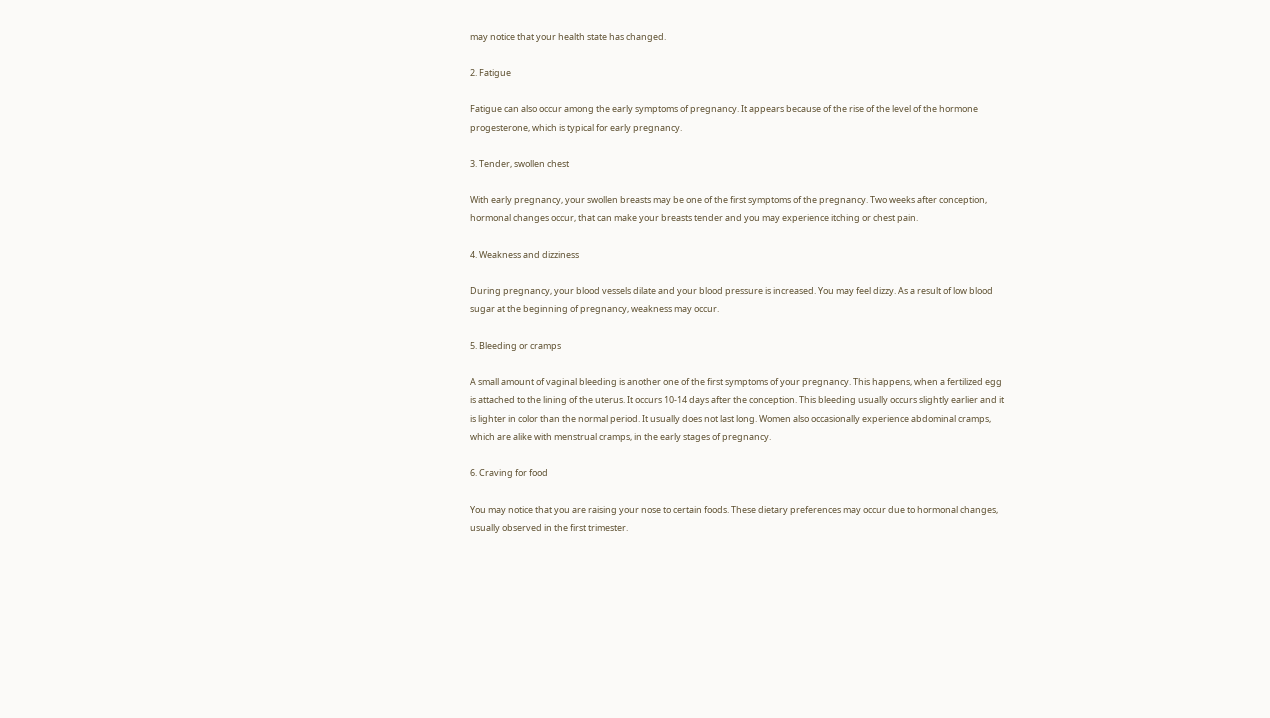may notice that your health state has changed.

2. Fatigue

Fatigue can also occur among the early symptoms of pregnancy. It appears because of the rise of the level of the hormone progesterone, which is typical for early pregnancy.

3. Tender, swollen chest

With early pregnancy, your swollen breasts may be one of the first symptoms of the pregnancy. Two weeks after conception, hormonal changes occur, that can make your breasts tender and you may experience itching or chest pain.

4. Weakness and dizziness

During pregnancy, your blood vessels dilate and your blood pressure is increased. You may feel dizzy. As a result of low blood sugar at the beginning of pregnancy, weakness may occur.

5. Bleeding or cramps

A small amount of vaginal bleeding is another one of the first symptoms of your pregnancy. This happens, when a fertilized egg is attached to the lining of the uterus. It occurs 10-14 days after the conception. This bleeding usually occurs slightly earlier and it is lighter in color than the normal period. It usually does not last long. Women also occasionally experience abdominal cramps, which are alike with menstrual cramps, in the early stages of pregnancy.

6. Craving for food

You may notice that you are raising your nose to certain foods. These dietary preferences may occur due to hormonal changes, usually observed in the first trimester.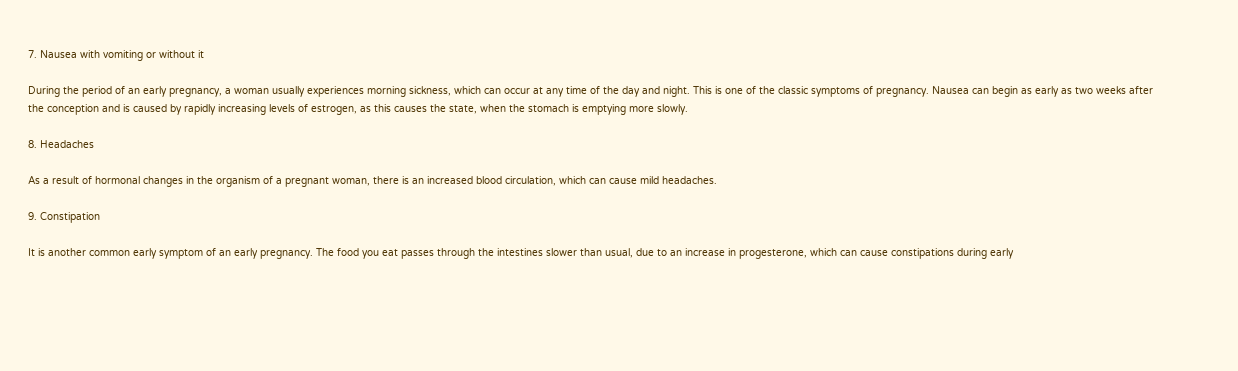7. Nausea with vomiting or without it

During the period of an early pregnancy, a woman usually experiences morning sickness, which can occur at any time of the day and night. This is one of the classic symptoms of pregnancy. Nausea can begin as early as two weeks after the conception and is caused by rapidly increasing levels of estrogen, as this causes the state, when the stomach is emptying more slowly.

8. Headaches

As a result of hormonal changes in the organism of a pregnant woman, there is an increased blood circulation, which can cause mild headaches.

9. Constipation

It is another common early symptom of an early pregnancy. The food you eat passes through the intestines slower than usual, due to an increase in progesterone, which can cause constipations during early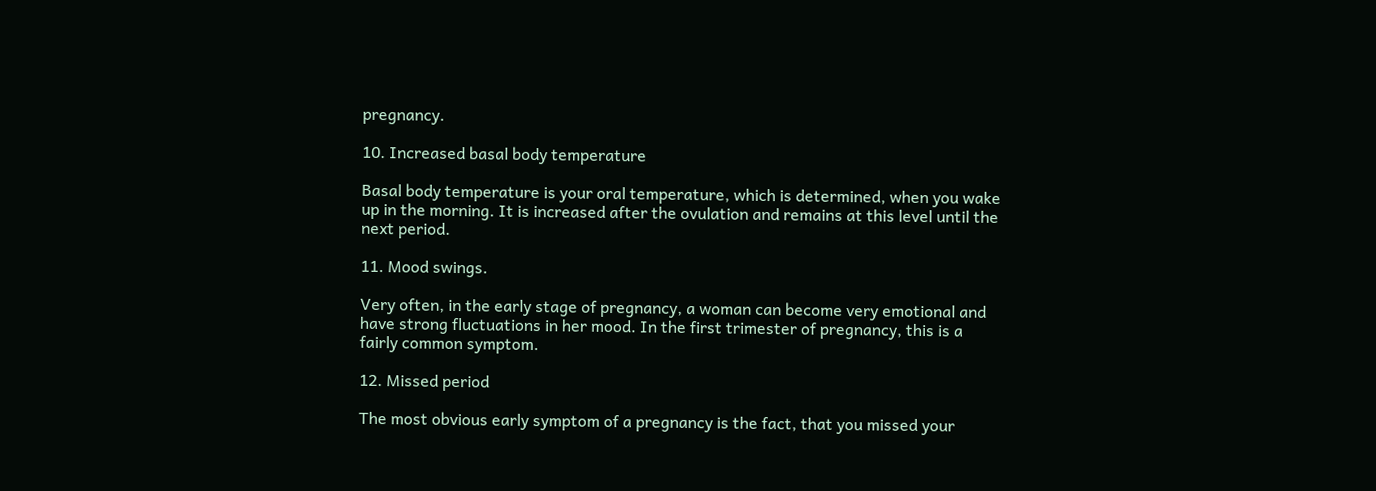pregnancy.

10. Increased basal body temperature

Basal body temperature is your oral temperature, which is determined, when you wake up in the morning. It is increased after the ovulation and remains at this level until the next period.

11. Mood swings.

Very often, in the early stage of pregnancy, a woman can become very emotional and have strong fluctuations in her mood. In the first trimester of pregnancy, this is a fairly common symptom.

12. Missed period

The most obvious early symptom of a pregnancy is the fact, that you missed your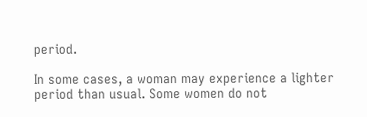period.

In some cases, a woman may experience a lighter period than usual. Some women do not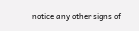notice any other signs of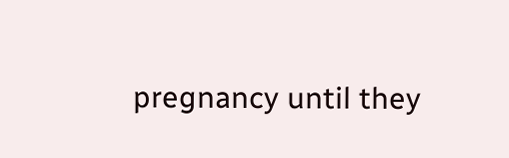pregnancy until they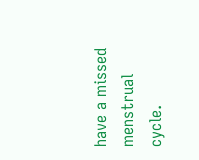have a missed menstrual cycle.